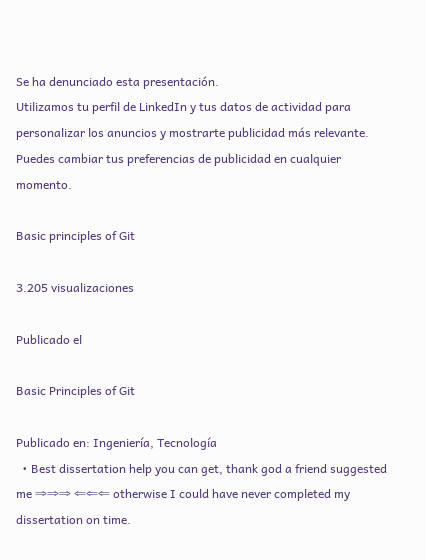Se ha denunciado esta presentación.
Utilizamos tu perfil de LinkedIn y tus datos de actividad para personalizar los anuncios y mostrarte publicidad más relevante. Puedes cambiar tus preferencias de publicidad en cualquier momento.

Basic principles of Git

3.205 visualizaciones

Publicado el

Basic Principles of Git

Publicado en: Ingeniería, Tecnología
  • Best dissertation help you can get, thank god a friend suggested me ⇒⇒⇒ ⇐⇐⇐ otherwise I could have never completed my dissertation on time.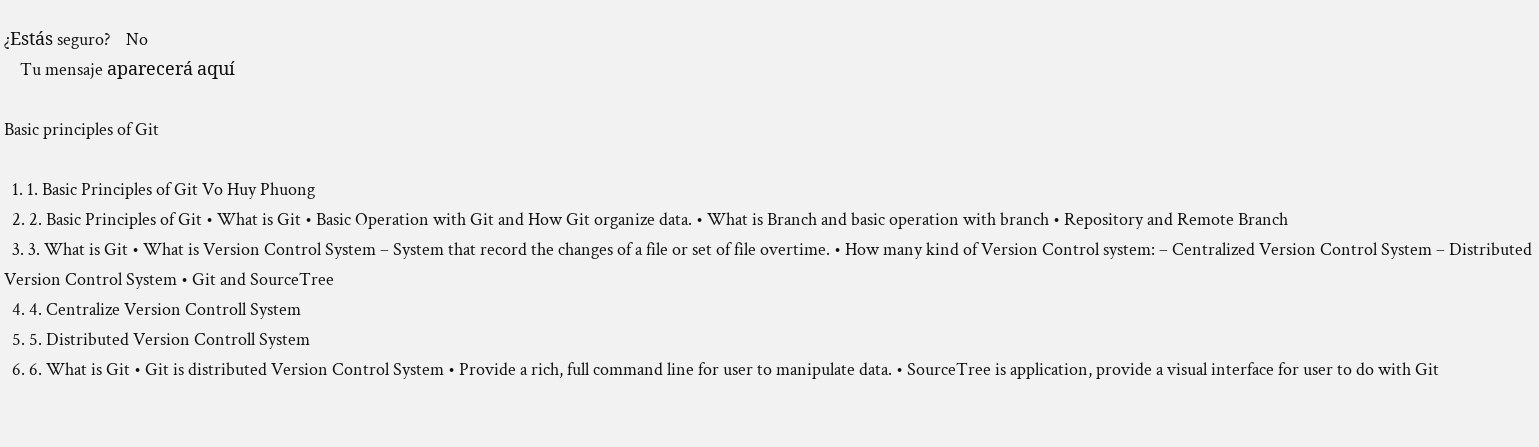¿Estás seguro?    No
    Tu mensaje aparecerá aquí

Basic principles of Git

  1. 1. Basic Principles of Git Vo Huy Phuong
  2. 2. Basic Principles of Git • What is Git • Basic Operation with Git and How Git organize data. • What is Branch and basic operation with branch • Repository and Remote Branch
  3. 3. What is Git • What is Version Control System – System that record the changes of a file or set of file overtime. • How many kind of Version Control system: – Centralized Version Control System – Distributed Version Control System • Git and SourceTree
  4. 4. Centralize Version Controll System
  5. 5. Distributed Version Controll System
  6. 6. What is Git • Git is distributed Version Control System • Provide a rich, full command line for user to manipulate data. • SourceTree is application, provide a visual interface for user to do with Git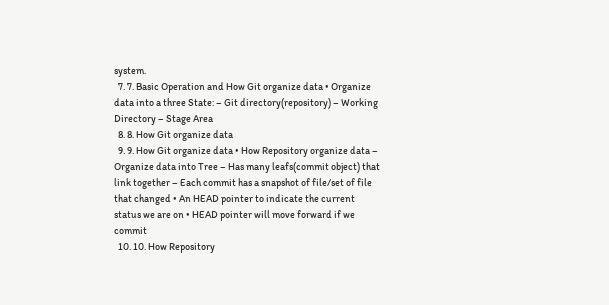system.
  7. 7. Basic Operation and How Git organize data • Organize data into a three State: – Git directory(repository) – Working Directory – Stage Area
  8. 8. How Git organize data
  9. 9. How Git organize data • How Repository organize data – Organize data into Tree – Has many leafs(commit object) that link together – Each commit has a snapshot of file/set of file that changed • An HEAD pointer to indicate the current status we are on • HEAD pointer will move forward if we commit
  10. 10. How Repository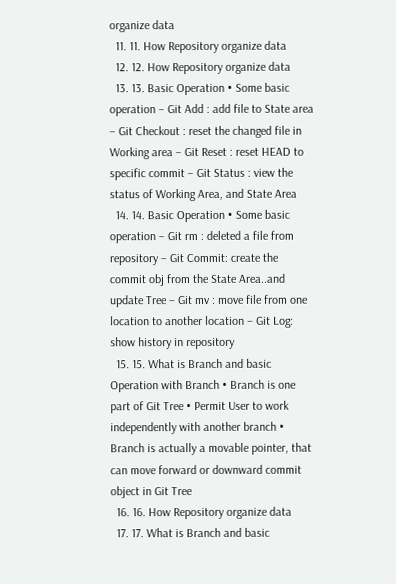organize data
  11. 11. How Repository organize data
  12. 12. How Repository organize data
  13. 13. Basic Operation • Some basic operation – Git Add : add file to State area – Git Checkout : reset the changed file in Working area – Git Reset : reset HEAD to specific commit – Git Status : view the status of Working Area, and State Area
  14. 14. Basic Operation • Some basic operation – Git rm : deleted a file from repository – Git Commit: create the commit obj from the State Area..and update Tree – Git mv : move file from one location to another location – Git Log: show history in repository
  15. 15. What is Branch and basic Operation with Branch • Branch is one part of Git Tree • Permit User to work independently with another branch • Branch is actually a movable pointer, that can move forward or downward commit object in Git Tree
  16. 16. How Repository organize data
  17. 17. What is Branch and basic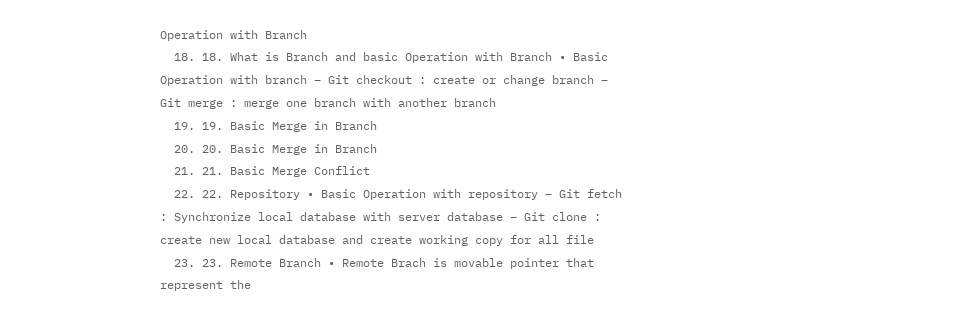Operation with Branch
  18. 18. What is Branch and basic Operation with Branch • Basic Operation with branch – Git checkout : create or change branch – Git merge : merge one branch with another branch
  19. 19. Basic Merge in Branch
  20. 20. Basic Merge in Branch
  21. 21. Basic Merge Conflict
  22. 22. Repository • Basic Operation with repository – Git fetch : Synchronize local database with server database – Git clone : create new local database and create working copy for all file
  23. 23. Remote Branch • Remote Brach is movable pointer that represent the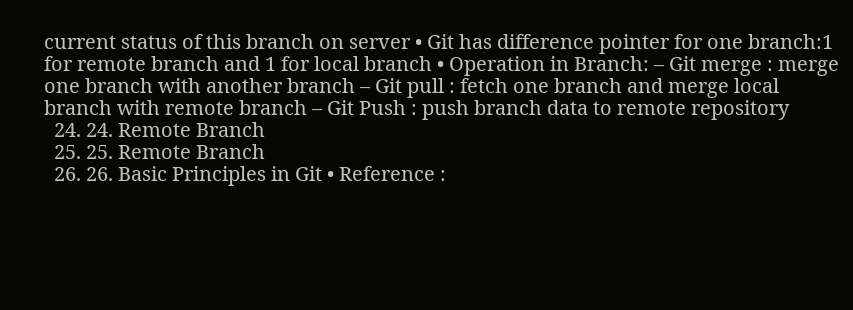current status of this branch on server • Git has difference pointer for one branch:1 for remote branch and 1 for local branch • Operation in Branch: – Git merge : merge one branch with another branch – Git pull : fetch one branch and merge local branch with remote branch – Git Push : push branch data to remote repository
  24. 24. Remote Branch
  25. 25. Remote Branch
  26. 26. Basic Principles in Git • Reference :